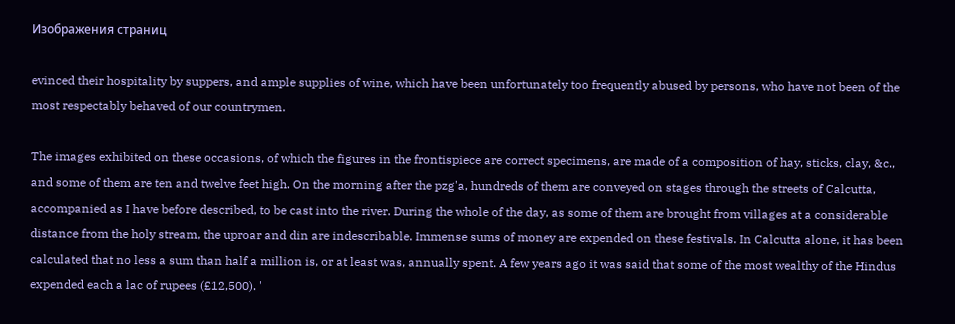Изображения страниц

evinced their hospitality by suppers, and ample supplies of wine, which have been unfortunately too frequently abused by persons, who have not been of the most respectably behaved of our countrymen.

The images exhibited on these occasions, of which the figures in the frontispiece are correct specimens, are made of a composition of hay, sticks, clay, &c., and some of them are ten and twelve feet high. On the morning after the pzg'a, hundreds of them are conveyed on stages through the streets of Calcutta, accompanied as I have before described, to be cast into the river. During the whole of the day, as some of them are brought from villages at a considerable distance from the holy stream, the uproar and din are indescribable. Immense sums of money are expended on these festivals. In Calcutta alone, it has been calculated that no less a sum than half a million is, or at least was, annually spent. A few years ago it was said that some of the most wealthy of the Hindus expended each a lac of rupees (£12,500). '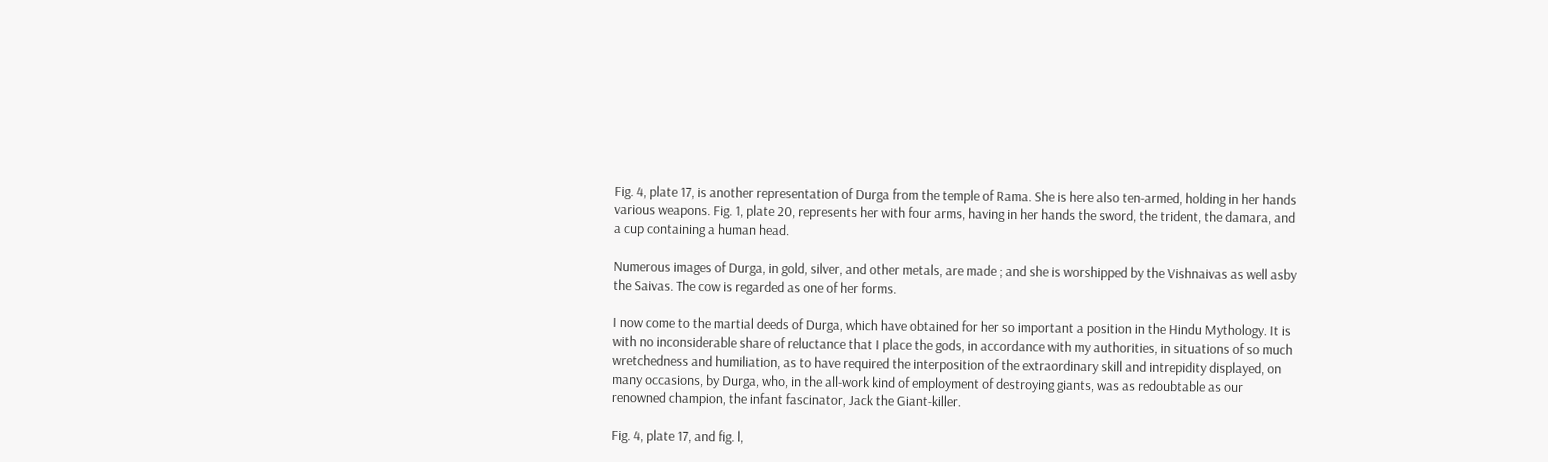Fig. 4, plate 17, is another representation of Durga from the temple of Rama. She is here also ten-armed, holding in her hands various weapons. Fig. 1, plate 20, represents her with four arms, having in her hands the sword, the trident, the damara, and a cup containing a human head.

Numerous images of Durga, in gold, silver, and other metals, are made ; and she is worshipped by the Vishnaivas as well asby the Saivas. The cow is regarded as one of her forms.

I now come to the martial deeds of Durga, which have obtained for her so important a position in the Hindu Mythology. It is with no inconsiderable share of reluctance that I place the gods, in accordance with my authorities, in situations of so much wretchedness and humiliation, as to have required the interposition of the extraordinary skill and intrepidity displayed, on many occasions, by Durga, who, in the all-work kind of employment of destroying giants, was as redoubtable as our renowned champion, the infant fascinator, Jack the Giant-killer.

Fig. 4, plate 17, and fig. l,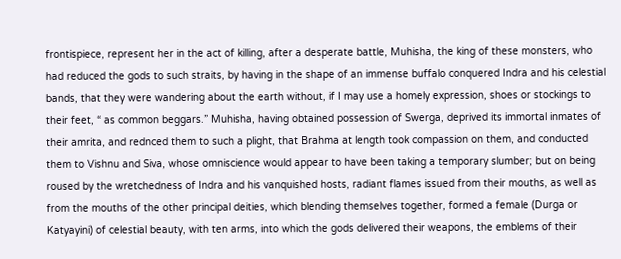frontispiece, represent her in the act of killing, after a desperate battle, Muhisha, the king of these monsters, who had reduced the gods to such straits, by having in the shape of an immense buffalo conquered Indra and his celestial bands, that they were wandering about the earth without, if I may use a homely expression, shoes or stockings to their feet, “ as common beggars.” Muhisha, having obtained possession of Swerga, deprived its immortal inmates of their amrita, and rednced them to such a plight, that Brahma at length took compassion on them, and conducted them to Vishnu and Siva, whose omniscience would appear to have been taking a temporary slumber; but on being roused by the wretchedness of Indra and his vanquished hosts, radiant flames issued from their mouths, as well as from the mouths of the other principal deities, which blending themselves together, formed a female (Durga or Katyayini) of celestial beauty, with ten arms, into which the gods delivered their weapons, the emblems of their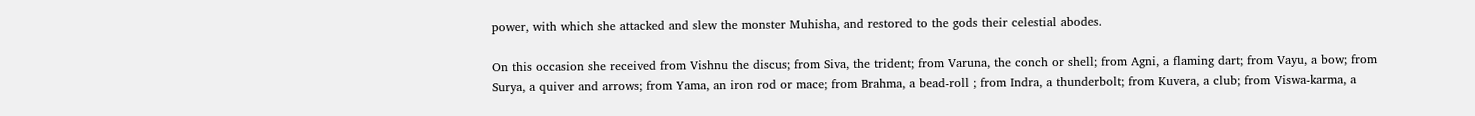power, with which she attacked and slew the monster Muhisha, and restored to the gods their celestial abodes.

On this occasion she received from Vishnu the discus; from Siva, the trident; from Varuna, the conch or shell; from Agni, a flaming dart; from Vayu, a bow; from Surya, a quiver and arrows; from Yama, an iron rod or mace; from Brahma, a bead-roll ; from Indra, a thunderbolt; from Kuvera, a club; from Viswa-karma, a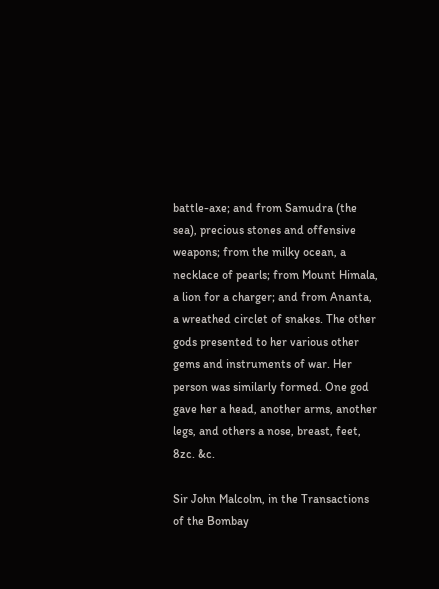battle-axe; and from Samudra (the sea), precious stones and offensive weapons; from the milky ocean, a necklace of pearls; from Mount Himala, a lion for a charger; and from Ananta, a wreathed circlet of snakes. The other gods presented to her various other gems and instruments of war. Her person was similarly formed. One god gave her a head, another arms, another legs, and others a nose, breast, feet, 8zc. &c.

Sir John Malcolm, in the Transactions of the Bombay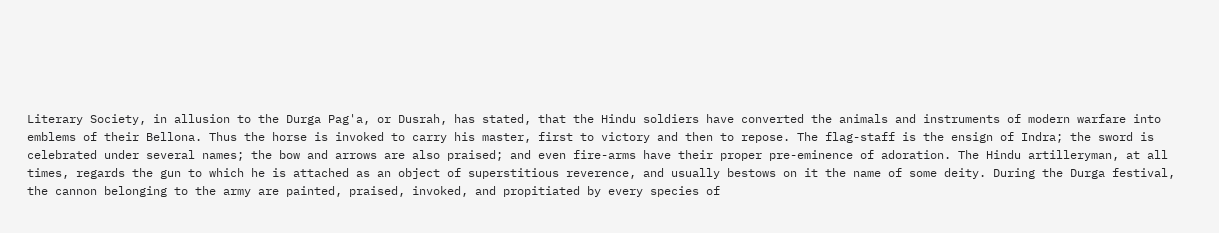Literary Society, in allusion to the Durga Pag'a, or Dusrah, has stated, that the Hindu soldiers have converted the animals and instruments of modern warfare into emblems of their Bellona. Thus the horse is invoked to carry his master, first to victory and then to repose. The flag-staff is the ensign of Indra; the sword is celebrated under several names; the bow and arrows are also praised; and even fire-arms have their proper pre-eminence of adoration. The Hindu artilleryman, at all times, regards the gun to which he is attached as an object of superstitious reverence, and usually bestows on it the name of some deity. During the Durga festival, the cannon belonging to the army are painted, praised, invoked, and propitiated by every species of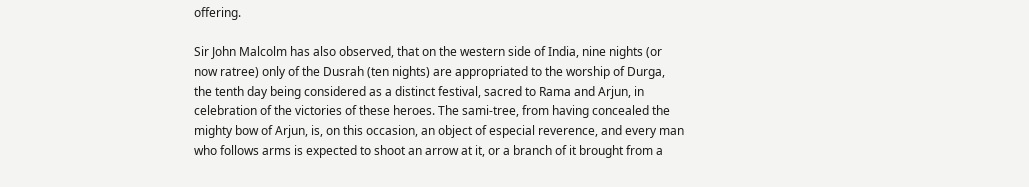offering.

Sir John Malcolm has also observed, that on the western side of India, nine nights (or now ratree) only of the Dusrah (ten nights) are appropriated to the worship of Durga, the tenth day being considered as a distinct festival, sacred to Rama and Arjun, in celebration of the victories of these heroes. The sami-tree, from having concealed the mighty bow of Arjun, is, on this occasion, an object of especial reverence, and every man who follows arms is expected to shoot an arrow at it, or a branch of it brought from a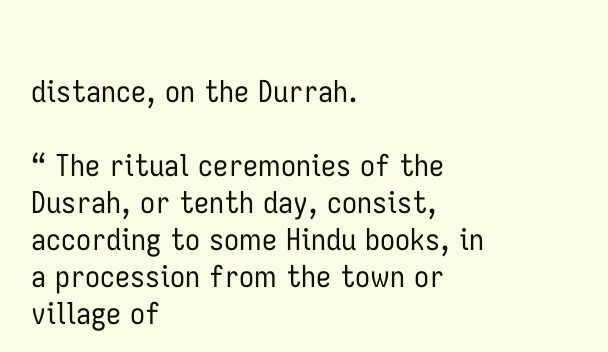distance, on the Durrah.

“ The ritual ceremonies of the Dusrah, or tenth day, consist, according to some Hindu books, in a procession from the town or village of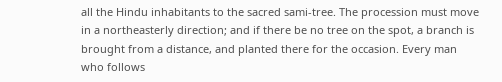all the Hindu inhabitants to the sacred sami-tree. The procession must move in a northeasterly direction; and if there be no tree on the spot, a branch is brought from a distance, and planted there for the occasion. Every man who follows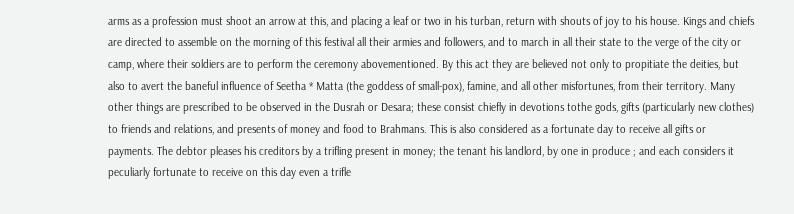arms as a profession must shoot an arrow at this, and placing a leaf or two in his turban, return with shouts of joy to his house. Kings and chiefs are directed to assemble on the morning of this festival all their armies and followers, and to march in all their state to the verge of the city or camp, where their soldiers are to perform the ceremony abovementioned. By this act they are believed not only to propitiate the deities, but also to avert the baneful influence of Seetha * Matta (the goddess of small-pox), famine, and all other misfortunes, from their territory. Many other things are prescribed to be observed in the Dusrah or Desara; these consist chiefly in devotions tothe gods, gifts (particularly new clothes) to friends and relations, and presents of money and food to Brahmans. This is also considered as a fortunate day to receive all gifts or payments. The debtor pleases his creditors by a trifling present in money; the tenant his landlord, by one in produce ; and each considers it peculiarly fortunate to receive on this day even a trifle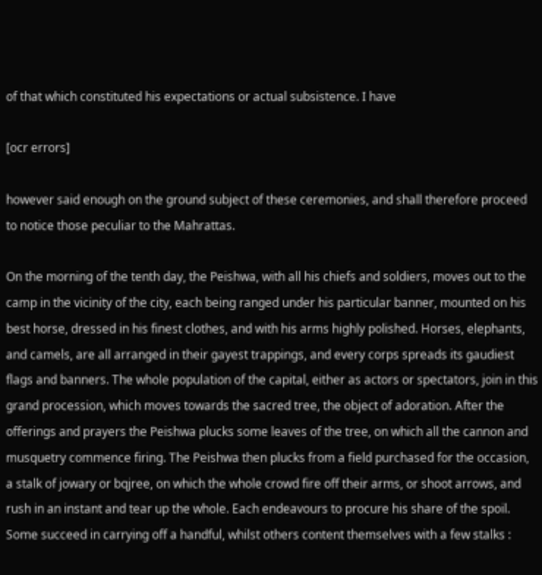of that which constituted his expectations or actual subsistence. I have

[ocr errors]

however said enough on the ground subject of these ceremonies, and shall therefore proceed to notice those peculiar to the Mahrattas.

On the morning of the tenth day, the Peishwa, with all his chiefs and soldiers, moves out to the camp in the vicinity of the city, each being ranged under his particular banner, mounted on his best horse, dressed in his finest clothes, and with his arms highly polished. Horses, elephants, and camels, are all arranged in their gayest trappings, and every corps spreads its gaudiest flags and banners. The whole population of the capital, either as actors or spectators, join in this grand procession, which moves towards the sacred tree, the object of adoration. After the offerings and prayers the Peishwa plucks some leaves of the tree, on which all the cannon and musquetry commence firing. The Peishwa then plucks from a field purchased for the occasion, a stalk of jowary or bqjree, on which the whole crowd fire off their arms, or shoot arrows, and rush in an instant and tear up the whole. Each endeavours to procure his share of the spoil. Some succeed in carrying off a handful, whilst others content themselves with a few stalks :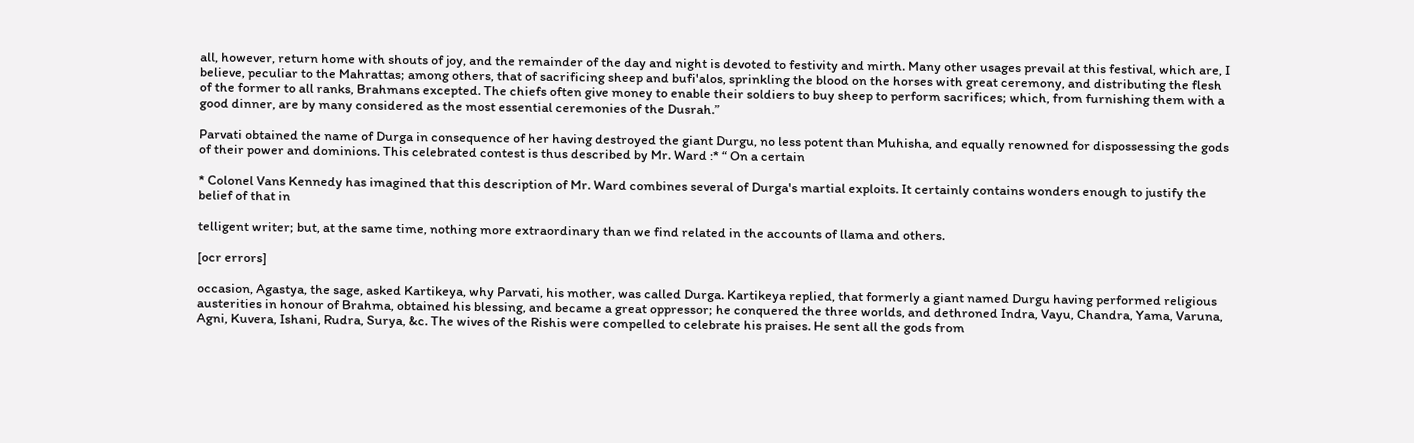all, however, return home with shouts of joy, and the remainder of the day and night is devoted to festivity and mirth. Many other usages prevail at this festival, which are, I believe, peculiar to the Mahrattas; among others, that of sacrificing sheep and bufi'alos, sprinkling the blood on the horses with great ceremony, and distributing the flesh of the former to all ranks, Brahmans excepted. The chiefs often give money to enable their soldiers to buy sheep to perform sacrifices; which, from furnishing them with a good dinner, are by many considered as the most essential ceremonies of the Dusrah.”

Parvati obtained the name of Durga in consequence of her having destroyed the giant Durgu, no less potent than Muhisha, and equally renowned for dispossessing the gods of their power and dominions. This celebrated contest is thus described by Mr. Ward :* “ On a certain

* Colonel Vans Kennedy has imagined that this description of Mr. Ward combines several of Durga's martial exploits. It certainly contains wonders enough to justify the belief of that in

telligent writer; but, at the same time, nothing more extraordinary than we find related in the accounts of llama and others.

[ocr errors]

occasion, Agastya, the sage, asked Kartikeya, why Parvati, his mother, was called Durga. Kartikeya replied, that formerly a giant named Durgu having performed religious austerities in honour of Brahma, obtained his blessing, and became a great oppressor; he conquered the three worlds, and dethroned Indra, Vayu, Chandra, Yama, Varuna, Agni, Kuvera, Ishani, Rudra, Surya, &c. The wives of the Rishis were compelled to celebrate his praises. He sent all the gods from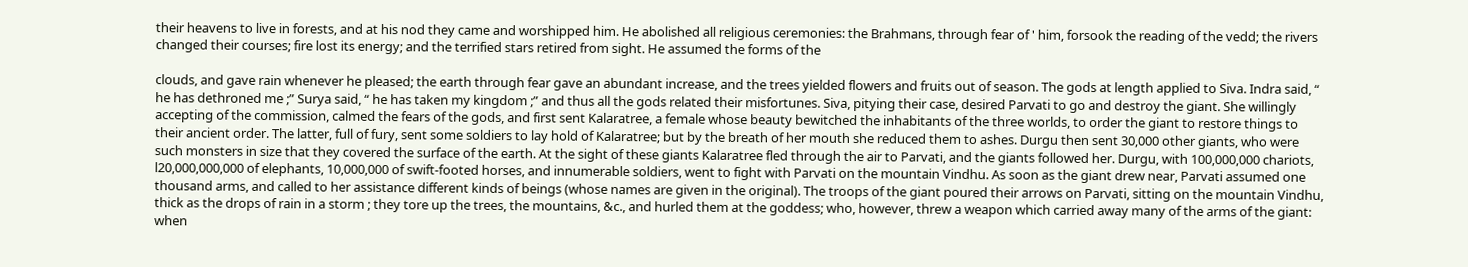their heavens to live in forests, and at his nod they came and worshipped him. He abolished all religious ceremonies: the Brahmans, through fear of ' him, forsook the reading of the vedd; the rivers changed their courses; fire lost its energy; and the terrified stars retired from sight. He assumed the forms of the

clouds, and gave rain whenever he pleased; the earth through fear gave an abundant increase, and the trees yielded flowers and fruits out of season. The gods at length applied to Siva. Indra said, “ he has dethroned me ;” Surya said, “ he has taken my kingdom ;” and thus all the gods related their misfortunes. Siva, pitying their case, desired Parvati to go and destroy the giant. She willingly accepting of the commission, calmed the fears of the gods, and first sent Kalaratree, a female whose beauty bewitched the inhabitants of the three worlds, to order the giant to restore things to their ancient order. The latter, full of fury, sent some soldiers to lay hold of Kalaratree; but by the breath of her mouth she reduced them to ashes. Durgu then sent 30,000 other giants, who were such monsters in size that they covered the surface of the earth. At the sight of these giants Kalaratree fled through the air to Parvati, and the giants followed her. Durgu, with 100,000,000 chariots, l20,000,000,000 of elephants, 10,000,000 of swift-footed horses, and innumerable soldiers, went to fight with Parvati on the mountain Vindhu. As soon as the giant drew near, Parvati assumed one thousand arms, and called to her assistance different kinds of beings (whose names are given in the original). The troops of the giant poured their arrows on Parvati, sitting on the mountain Vindhu, thick as the drops of rain in a storm ; they tore up the trees, the mountains, &c., and hurled them at the goddess; who, however, threw a weapon which carried away many of the arms of the giant: when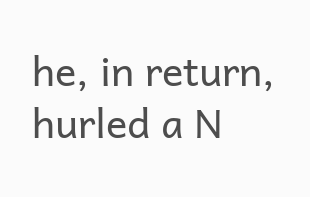he, in return, hurled a N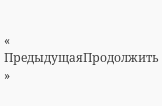« ПредыдущаяПродолжить »